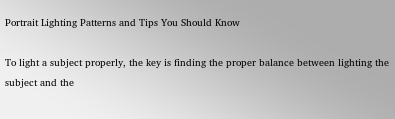Portrait Lighting Patterns and Tips You Should Know

To light a subject properly, the key is finding the proper balance between lighting the subject and the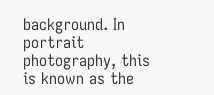background. In portrait photography, this is known as the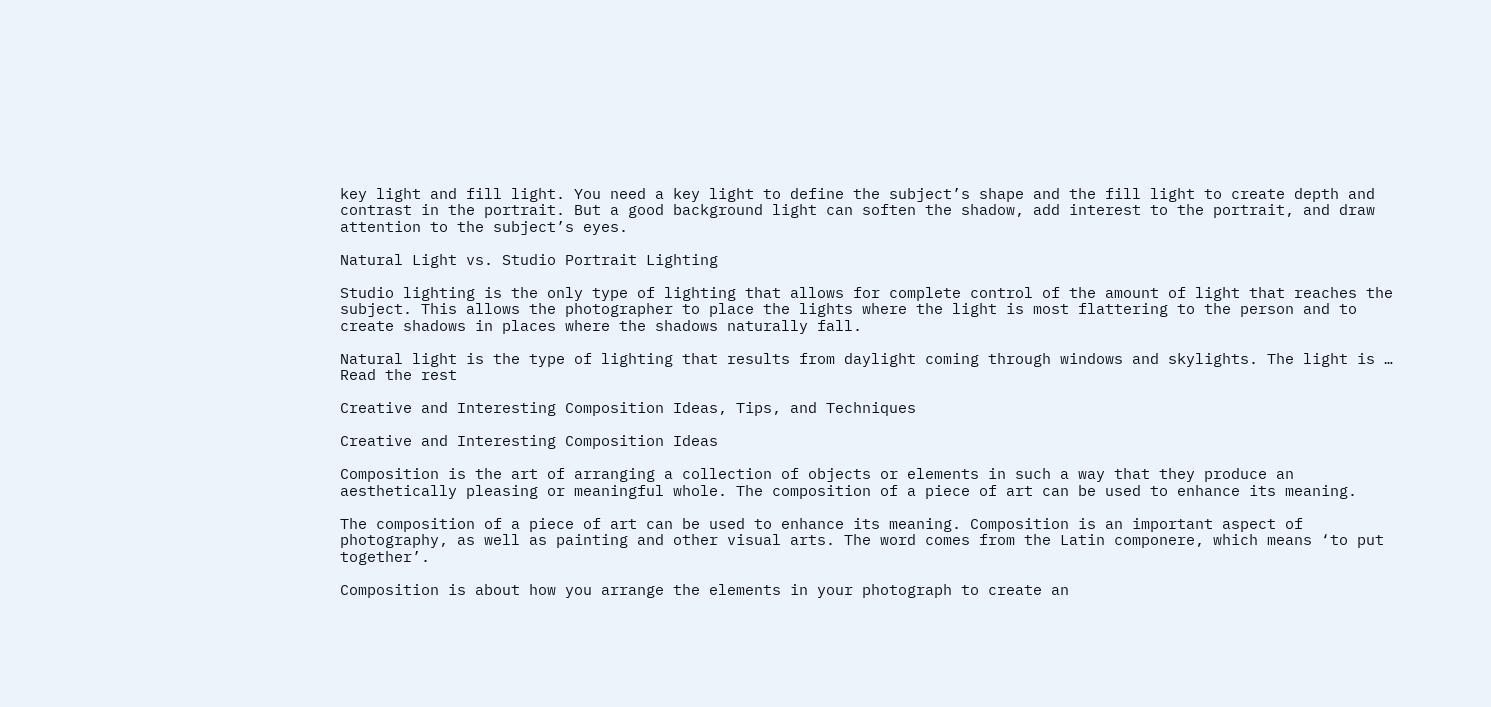key light and fill light. You need a key light to define the subject’s shape and the fill light to create depth and contrast in the portrait. But a good background light can soften the shadow, add interest to the portrait, and draw attention to the subject’s eyes.

Natural Light vs. Studio Portrait Lighting

Studio lighting is the only type of lighting that allows for complete control of the amount of light that reaches the subject. This allows the photographer to place the lights where the light is most flattering to the person and to create shadows in places where the shadows naturally fall.

Natural light is the type of lighting that results from daylight coming through windows and skylights. The light is … Read the rest

Creative and Interesting Composition Ideas, Tips, and Techniques

Creative and Interesting Composition Ideas

Composition is the art of arranging a collection of objects or elements in such a way that they produce an aesthetically pleasing or meaningful whole. The composition of a piece of art can be used to enhance its meaning.

The composition of a piece of art can be used to enhance its meaning. Composition is an important aspect of photography, as well as painting and other visual arts. The word comes from the Latin componere, which means ‘to put together’.

Composition is about how you arrange the elements in your photograph to create an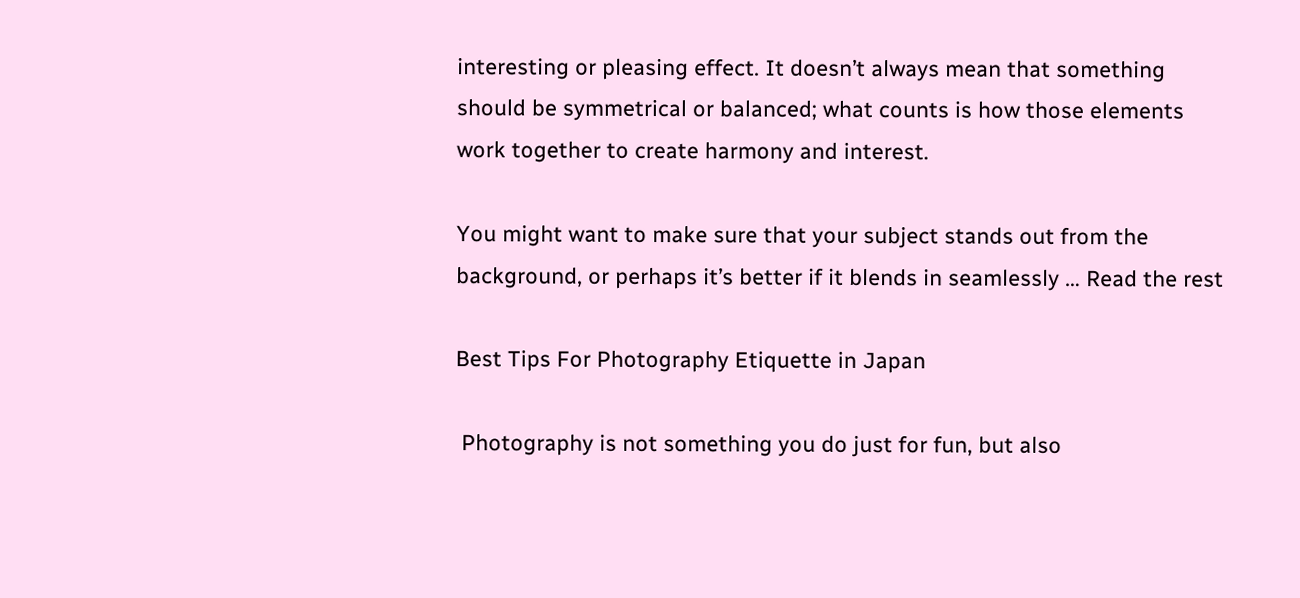interesting or pleasing effect. It doesn’t always mean that something should be symmetrical or balanced; what counts is how those elements work together to create harmony and interest.

You might want to make sure that your subject stands out from the background, or perhaps it’s better if it blends in seamlessly … Read the rest

Best Tips For Photography Etiquette in Japan

 Photography is not something you do just for fun, but also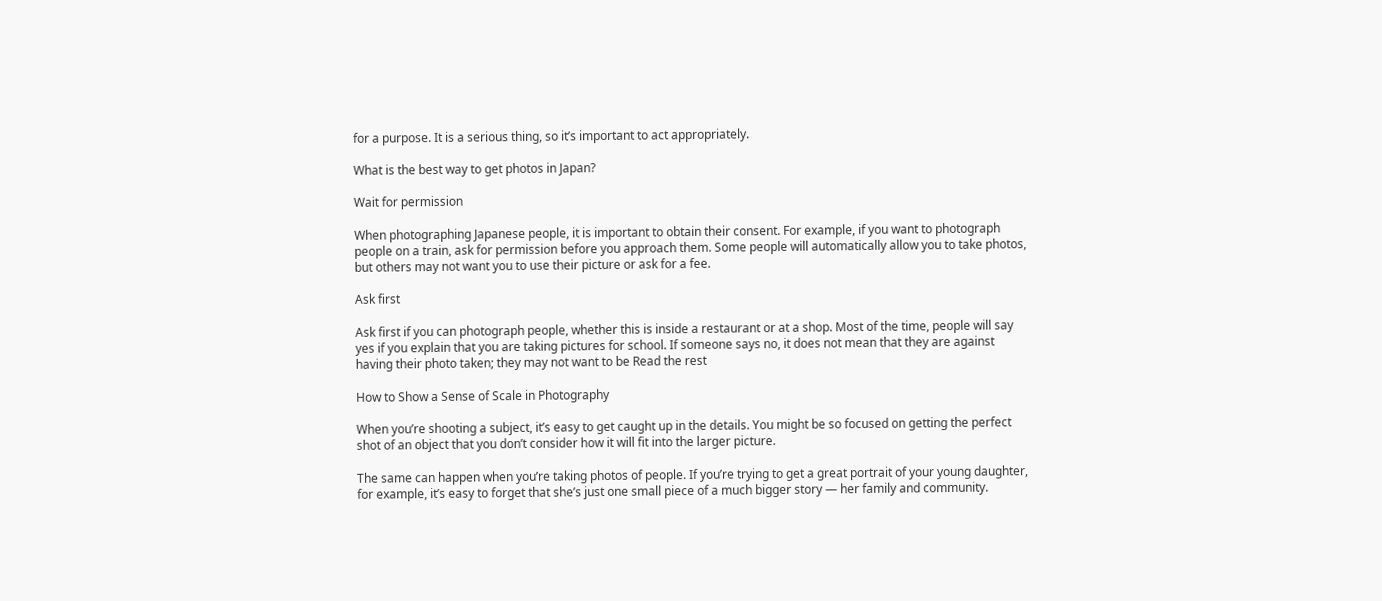for a purpose. It is a serious thing, so it’s important to act appropriately.

What is the best way to get photos in Japan?

Wait for permission

When photographing Japanese people, it is important to obtain their consent. For example, if you want to photograph people on a train, ask for permission before you approach them. Some people will automatically allow you to take photos, but others may not want you to use their picture or ask for a fee.

Ask first

Ask first if you can photograph people, whether this is inside a restaurant or at a shop. Most of the time, people will say yes if you explain that you are taking pictures for school. If someone says no, it does not mean that they are against having their photo taken; they may not want to be Read the rest

How to Show a Sense of Scale in Photography

When you’re shooting a subject, it’s easy to get caught up in the details. You might be so focused on getting the perfect shot of an object that you don’t consider how it will fit into the larger picture.

The same can happen when you’re taking photos of people. If you’re trying to get a great portrait of your young daughter, for example, it’s easy to forget that she’s just one small piece of a much bigger story — her family and community.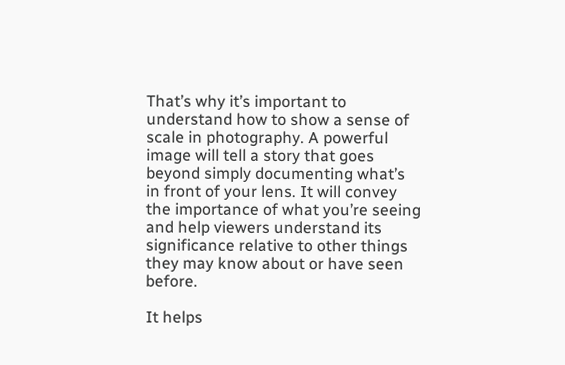That’s why it’s important to understand how to show a sense of scale in photography. A powerful image will tell a story that goes beyond simply documenting what’s in front of your lens. It will convey the importance of what you’re seeing and help viewers understand its significance relative to other things they may know about or have seen before.

It helps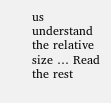us understand the relative size … Read the rest